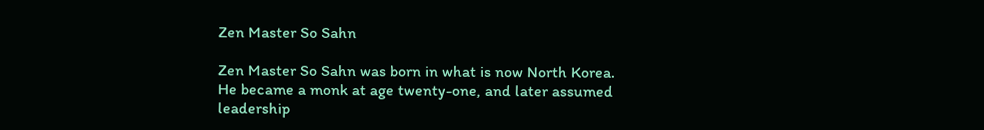Zen Master So Sahn

Zen Master So Sahn was born in what is now North Korea. He became a monk at age twenty-one, and later assumed leadership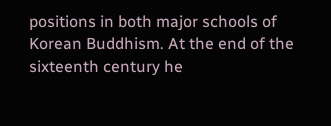positions in both major schools of Korean Buddhism. At the end of the sixteenth century he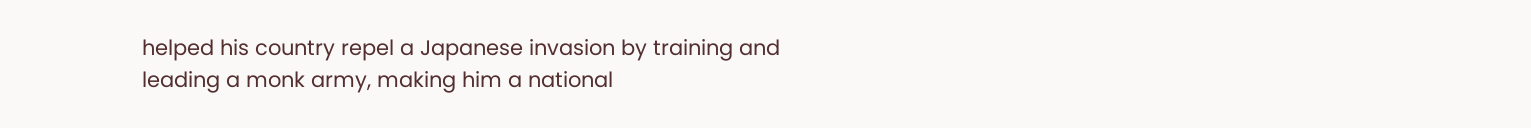helped his country repel a Japanese invasion by training and leading a monk army, making him a national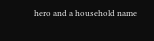hero and a household name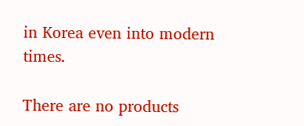in Korea even into modern times.

There are no products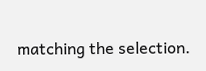matching the selection.